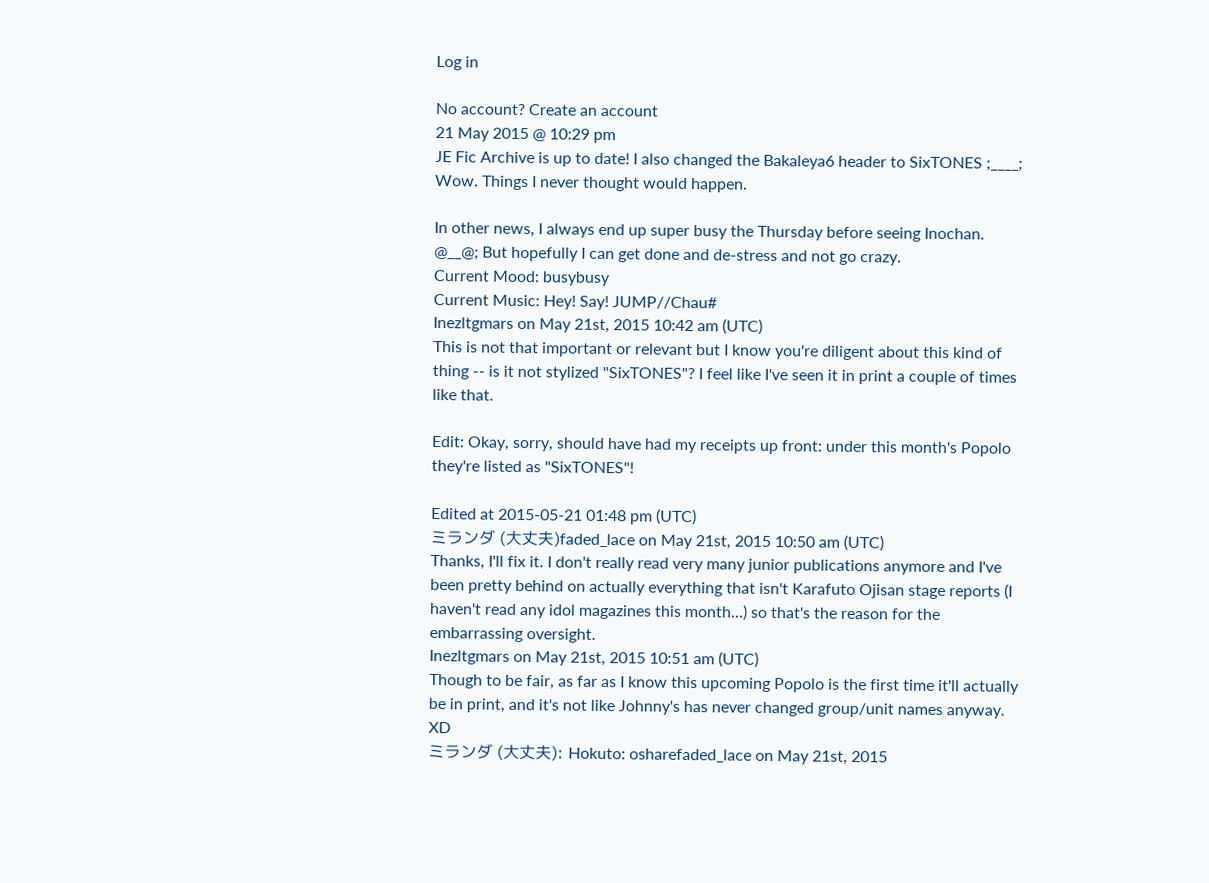Log in

No account? Create an account
21 May 2015 @ 10:29 pm
JE Fic Archive is up to date! I also changed the Bakaleya6 header to SixTONES ;____; Wow. Things I never thought would happen.

In other news, I always end up super busy the Thursday before seeing Inochan. @__@; But hopefully I can get done and de-stress and not go crazy.
Current Mood: busybusy
Current Music: Hey! Say! JUMP//Chau#
Inezltgmars on May 21st, 2015 10:42 am (UTC)
This is not that important or relevant but I know you're diligent about this kind of thing -- is it not stylized "SixTONES"? I feel like I've seen it in print a couple of times like that.

Edit: Okay, sorry, should have had my receipts up front: under this month's Popolo they're listed as "SixTONES"!

Edited at 2015-05-21 01:48 pm (UTC)
ミランダ (大丈夫)faded_lace on May 21st, 2015 10:50 am (UTC)
Thanks, I'll fix it. I don't really read very many junior publications anymore and I've been pretty behind on actually everything that isn't Karafuto Ojisan stage reports (I haven't read any idol magazines this month…) so that's the reason for the embarrassing oversight.
Inezltgmars on May 21st, 2015 10:51 am (UTC)
Though to be fair, as far as I know this upcoming Popolo is the first time it'll actually be in print, and it's not like Johnny's has never changed group/unit names anyway. XD
ミランダ (大丈夫): Hokuto: osharefaded_lace on May 21st, 2015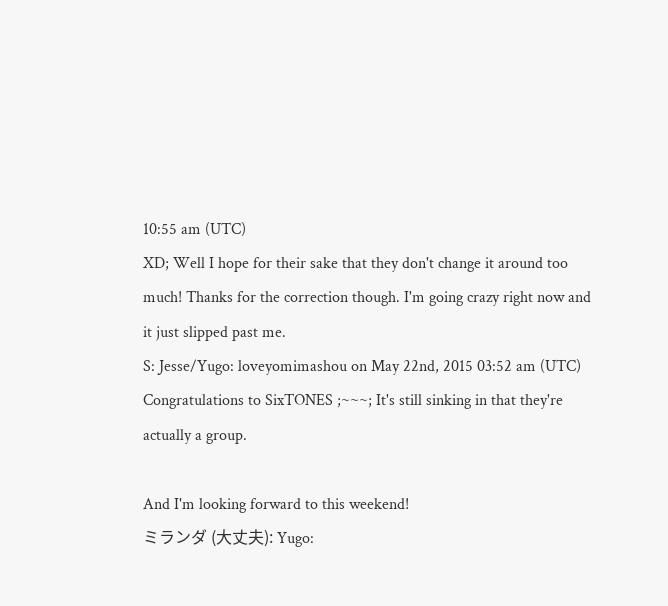10:55 am (UTC)
XD; Well I hope for their sake that they don't change it around too much! Thanks for the correction though. I'm going crazy right now and it just slipped past me.
S: Jesse/Yugo: loveyomimashou on May 22nd, 2015 03:52 am (UTC)
Congratulations to SixTONES ;~~~; It's still sinking in that they're actually a group.

And I'm looking forward to this weekend!
ミランダ (大丈夫): Yugo: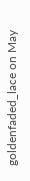goldenfaded_lace on May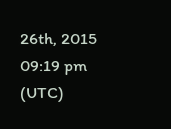26th, 2015 09:19 pm (UTC)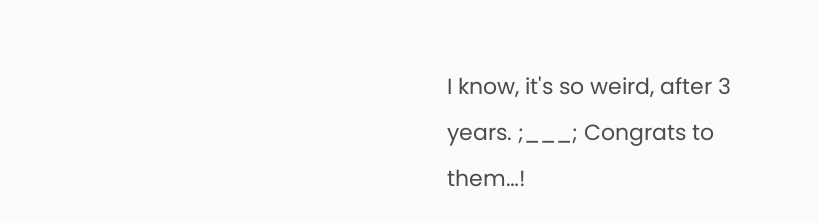I know, it's so weird, after 3 years. ;___; Congrats to them…!